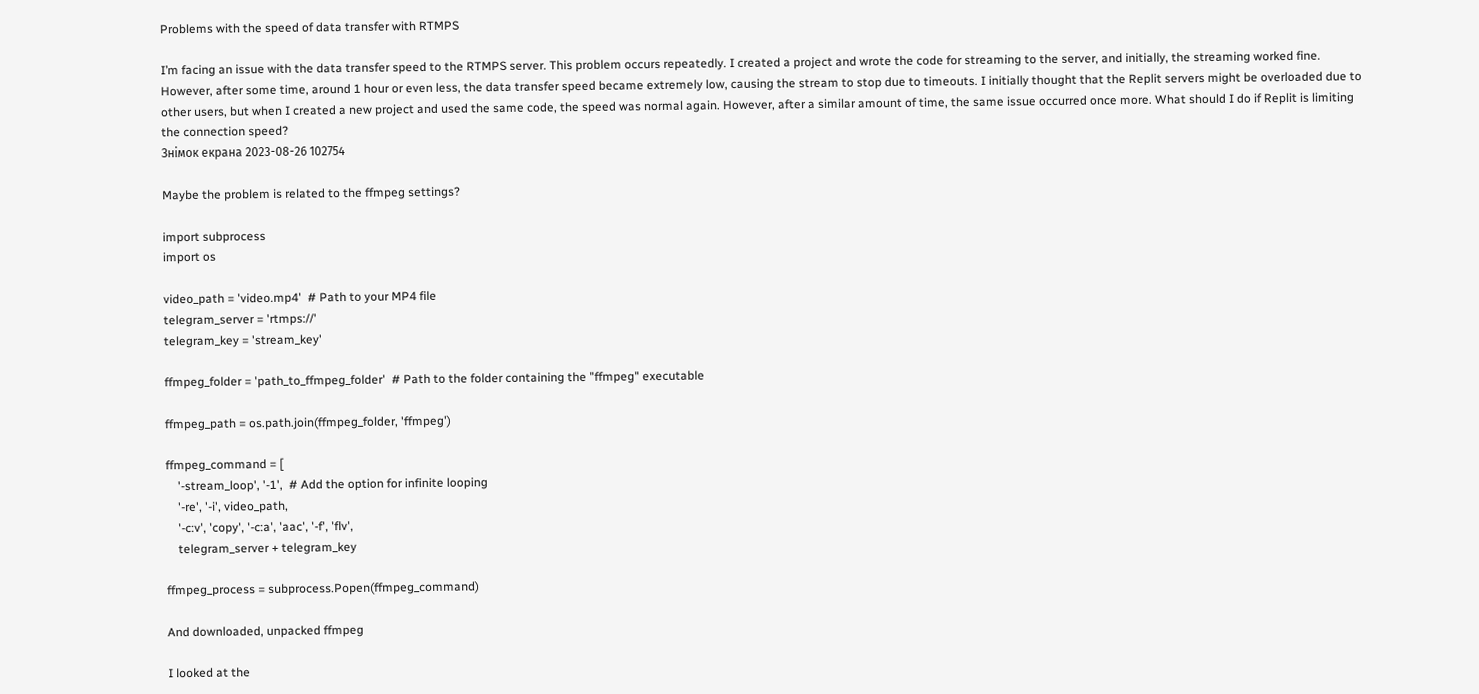Problems with the speed of data transfer with RTMPS

I’m facing an issue with the data transfer speed to the RTMPS server. This problem occurs repeatedly. I created a project and wrote the code for streaming to the server, and initially, the streaming worked fine. However, after some time, around 1 hour or even less, the data transfer speed became extremely low, causing the stream to stop due to timeouts. I initially thought that the Replit servers might be overloaded due to other users, but when I created a new project and used the same code, the speed was normal again. However, after a similar amount of time, the same issue occurred once more. What should I do if Replit is limiting the connection speed?
Знімок екрана 2023-08-26 102754

Maybe the problem is related to the ffmpeg settings?

import subprocess
import os

video_path = 'video.mp4'  # Path to your MP4 file
telegram_server = 'rtmps://'
telegram_key = 'stream_key'

ffmpeg_folder = 'path_to_ffmpeg_folder'  # Path to the folder containing the "ffmpeg" executable

ffmpeg_path = os.path.join(ffmpeg_folder, 'ffmpeg')

ffmpeg_command = [
    '-stream_loop', '-1',  # Add the option for infinite looping
    '-re', '-i', video_path,
    '-c:v', 'copy', '-c:a', 'aac', '-f', 'flv',
    telegram_server + telegram_key

ffmpeg_process = subprocess.Popen(ffmpeg_command)

And downloaded, unpacked ffmpeg

I looked at the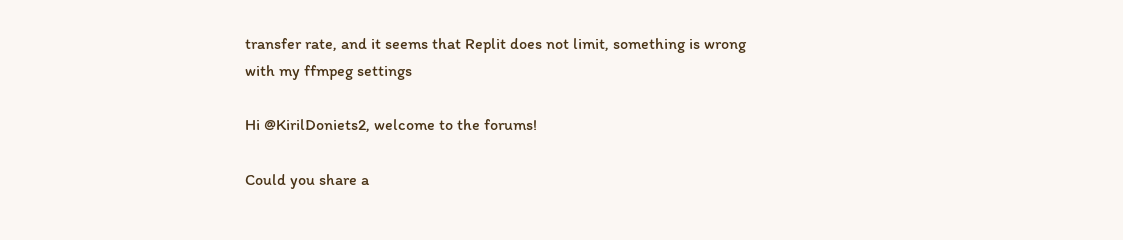transfer rate, and it seems that Replit does not limit, something is wrong with my ffmpeg settings

Hi @KirilDoniets2, welcome to the forums!

Could you share a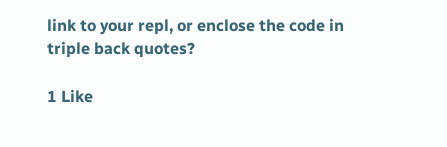link to your repl, or enclose the code in triple back quotes?

1 Like